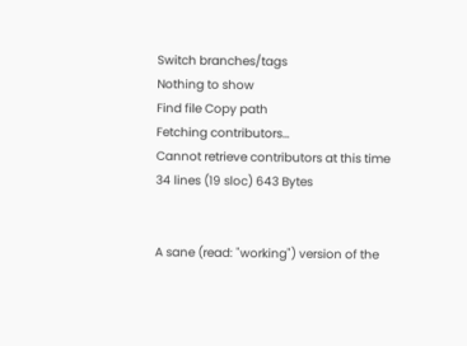Switch branches/tags
Nothing to show
Find file Copy path
Fetching contributors…
Cannot retrieve contributors at this time
34 lines (19 sloc) 643 Bytes


A sane (read: "working") version of the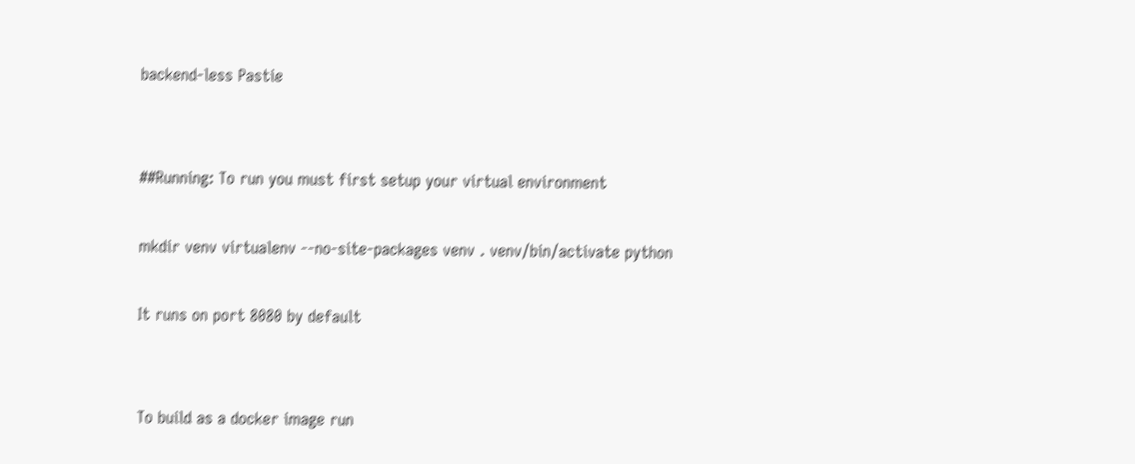backend-less Pastie


##Running: To run you must first setup your virtual environment

mkdir venv virtualenv --no-site-packages venv . venv/bin/activate python

It runs on port 8080 by default


To build as a docker image run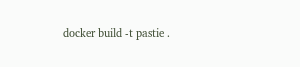docker build -t pastie .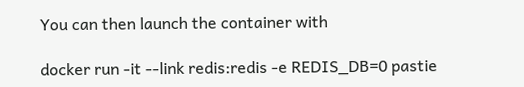You can then launch the container with

docker run -it --link redis:redis -e REDIS_DB=0 pastie